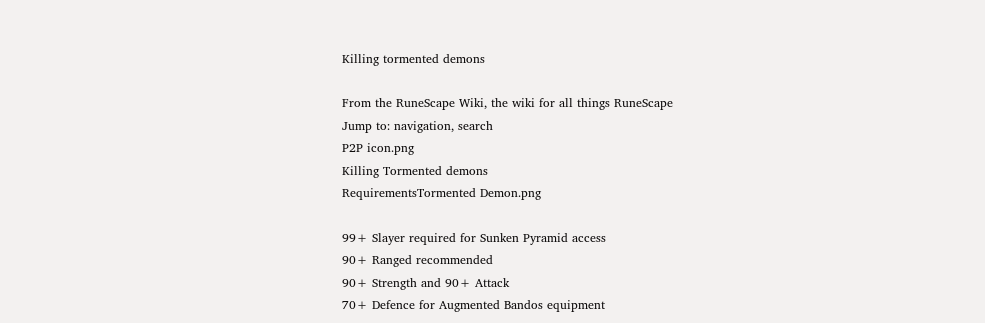Killing tormented demons

From the RuneScape Wiki, the wiki for all things RuneScape
Jump to: navigation, search
P2P icon.png
Killing Tormented demons
RequirementsTormented Demon.png

99+ Slayer required for Sunken Pyramid access
90+ Ranged recommended
90+ Strength and 90+ Attack
70+ Defence for Augmented Bandos equipment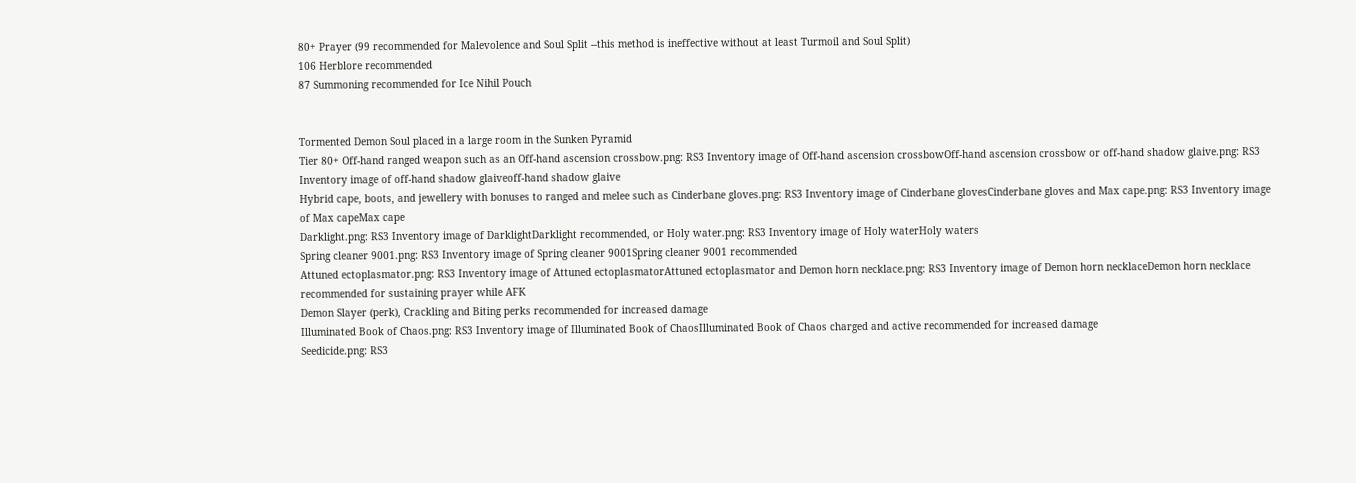80+ Prayer (99 recommended for Malevolence and Soul Split --this method is ineffective without at least Turmoil and Soul Split)
106 Herblore recommended
87 Summoning recommended for Ice Nihil Pouch


Tormented Demon Soul placed in a large room in the Sunken Pyramid
Tier 80+ Off-hand ranged weapon such as an Off-hand ascension crossbow.png: RS3 Inventory image of Off-hand ascension crossbowOff-hand ascension crossbow or off-hand shadow glaive.png: RS3 Inventory image of off-hand shadow glaiveoff-hand shadow glaive
Hybrid cape, boots, and jewellery with bonuses to ranged and melee such as Cinderbane gloves.png: RS3 Inventory image of Cinderbane glovesCinderbane gloves and Max cape.png: RS3 Inventory image of Max capeMax cape
Darklight.png: RS3 Inventory image of DarklightDarklight recommended, or Holy water.png: RS3 Inventory image of Holy waterHoly waters
Spring cleaner 9001.png: RS3 Inventory image of Spring cleaner 9001Spring cleaner 9001 recommended
Attuned ectoplasmator.png: RS3 Inventory image of Attuned ectoplasmatorAttuned ectoplasmator and Demon horn necklace.png: RS3 Inventory image of Demon horn necklaceDemon horn necklace recommended for sustaining prayer while AFK
Demon Slayer (perk), Crackling and Biting perks recommended for increased damage
Illuminated Book of Chaos.png: RS3 Inventory image of Illuminated Book of ChaosIlluminated Book of Chaos charged and active recommended for increased damage
Seedicide.png: RS3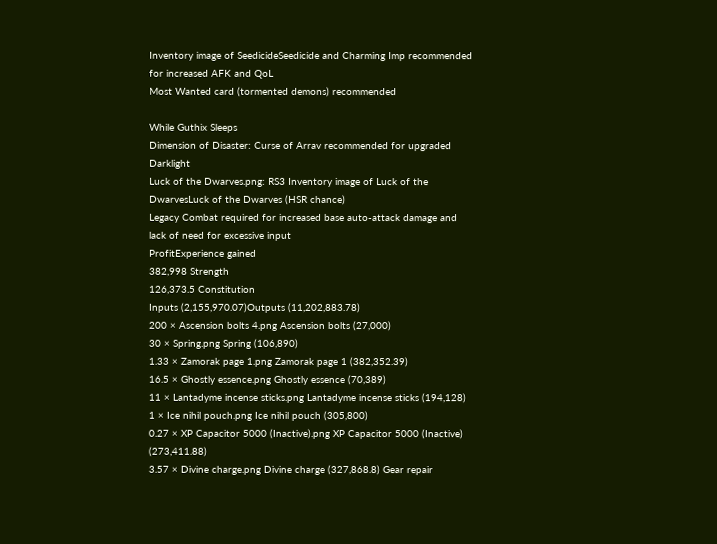Inventory image of SeedicideSeedicide and Charming Imp recommended for increased AFK and QoL
Most Wanted card (tormented demons) recommended

While Guthix Sleeps
Dimension of Disaster: Curse of Arrav recommended for upgraded Darklight
Luck of the Dwarves.png: RS3 Inventory image of Luck of the DwarvesLuck of the Dwarves (HSR chance)
Legacy Combat required for increased base auto-attack damage and lack of need for excessive input
ProfitExperience gained
382,998 Strength
126,373.5 Constitution
Inputs (2,155,970.07)Outputs (11,202,883.78)
200 × Ascension bolts 4.png Ascension bolts (27,000)
30 × Spring.png Spring (106,890)
1.33 × Zamorak page 1.png Zamorak page 1 (382,352.39)
16.5 × Ghostly essence.png Ghostly essence (70,389)
11 × Lantadyme incense sticks.png Lantadyme incense sticks (194,128)
1 × Ice nihil pouch.png Ice nihil pouch (305,800)
0.27 × XP Capacitor 5000 (Inactive).png XP Capacitor 5000 (Inactive) (273,411.88)
3.57 × Divine charge.png Divine charge (327,868.8) Gear repair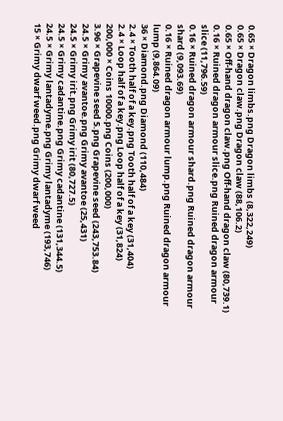0.65 × Dragon limbs.png Dragon limbs (8,322,249)
0.65 × Dragon claw.png Dragon claw (88,106.2)
0.65 × Off-hand dragon claw.png Off-hand dragon claw (80,739.1)
0.16 × Ruined dragon armour slice.png Ruined dragon armour slice (11,796.59)
0.16 × Ruined dragon armour shard.png Ruined dragon armour shard (9,093.69)
0.16 × Ruined dragon armour lump.png Ruined dragon armour lump (9,864.09)
36 × Diamond.png Diamond (110,484)
2.4 × Tooth half of a key.png Tooth half of a key (31,404)
2.4 × Loop half of a key.png Loop half of a key (31,824)
200,000 × Coins 10000.png Coins (200,000)
3.96 × Grapevine seed 5.png Grapevine seed (243,753.84)
24.5 × Grimy avantoe.png Grimy avantoe (25,431)
24.5 × Grimy irit.png Grimy irit (80,727.5)
24.5 × Grimy cadantine.png Grimy cadantine (131,344.5)
24.5 × Grimy lantadyme.png Grimy lantadyme (193,746)
15 × Grimy dwarf weed.png Grimy dwarf weed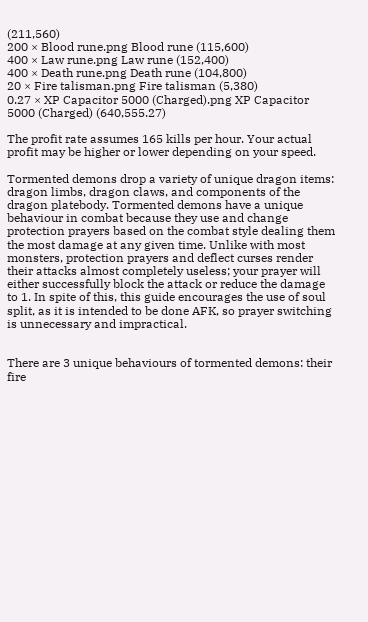(211,560)
200 × Blood rune.png Blood rune (115,600)
400 × Law rune.png Law rune (152,400)
400 × Death rune.png Death rune (104,800)
20 × Fire talisman.png Fire talisman (5,380)
0.27 × XP Capacitor 5000 (Charged).png XP Capacitor 5000 (Charged) (640,555.27)

The profit rate assumes 165 kills per hour. Your actual profit may be higher or lower depending on your speed.

Tormented demons drop a variety of unique dragon items: dragon limbs, dragon claws, and components of the dragon platebody. Tormented demons have a unique behaviour in combat because they use and change protection prayers based on the combat style dealing them the most damage at any given time. Unlike with most monsters, protection prayers and deflect curses render their attacks almost completely useless; your prayer will either successfully block the attack or reduce the damage to 1. In spite of this, this guide encourages the use of soul split, as it is intended to be done AFK, so prayer switching is unnecessary and impractical.


There are 3 unique behaviours of tormented demons: their fire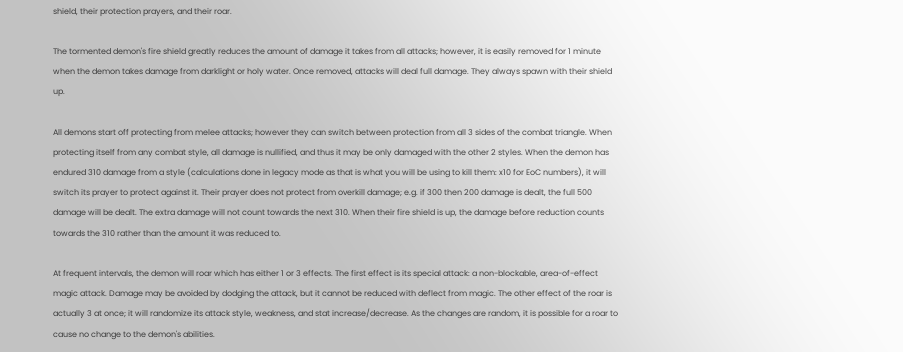shield, their protection prayers, and their roar.

The tormented demon's fire shield greatly reduces the amount of damage it takes from all attacks; however, it is easily removed for 1 minute when the demon takes damage from darklight or holy water. Once removed, attacks will deal full damage. They always spawn with their shield up.

All demons start off protecting from melee attacks; however they can switch between protection from all 3 sides of the combat triangle. When protecting itself from any combat style, all damage is nullified, and thus it may be only damaged with the other 2 styles. When the demon has endured 310 damage from a style (calculations done in legacy mode as that is what you will be using to kill them: x10 for EoC numbers), it will switch its prayer to protect against it. Their prayer does not protect from overkill damage; e.g. if 300 then 200 damage is dealt, the full 500 damage will be dealt. The extra damage will not count towards the next 310. When their fire shield is up, the damage before reduction counts towards the 310 rather than the amount it was reduced to.

At frequent intervals, the demon will roar which has either 1 or 3 effects. The first effect is its special attack: a non-blockable, area-of-effect magic attack. Damage may be avoided by dodging the attack, but it cannot be reduced with deflect from magic. The other effect of the roar is actually 3 at once; it will randomize its attack style, weakness, and stat increase/decrease. As the changes are random, it is possible for a roar to cause no change to the demon's abilities.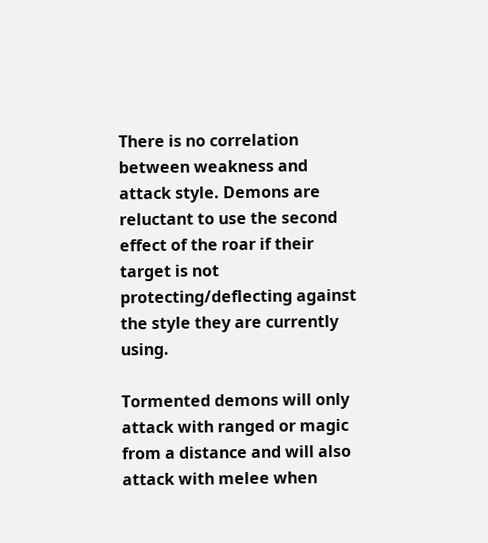There is no correlation between weakness and attack style. Demons are reluctant to use the second effect of the roar if their target is not protecting/deflecting against the style they are currently using.

Tormented demons will only attack with ranged or magic from a distance and will also attack with melee when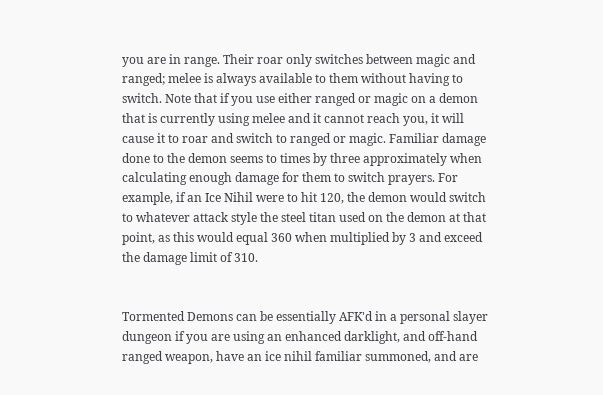you are in range. Their roar only switches between magic and ranged; melee is always available to them without having to switch. Note that if you use either ranged or magic on a demon that is currently using melee and it cannot reach you, it will cause it to roar and switch to ranged or magic. Familiar damage done to the demon seems to times by three approximately when calculating enough damage for them to switch prayers. For example, if an Ice Nihil were to hit 120, the demon would switch to whatever attack style the steel titan used on the demon at that point, as this would equal 360 when multiplied by 3 and exceed the damage limit of 310.


Tormented Demons can be essentially AFK'd in a personal slayer dungeon if you are using an enhanced darklight, and off-hand ranged weapon, have an ice nihil familiar summoned, and are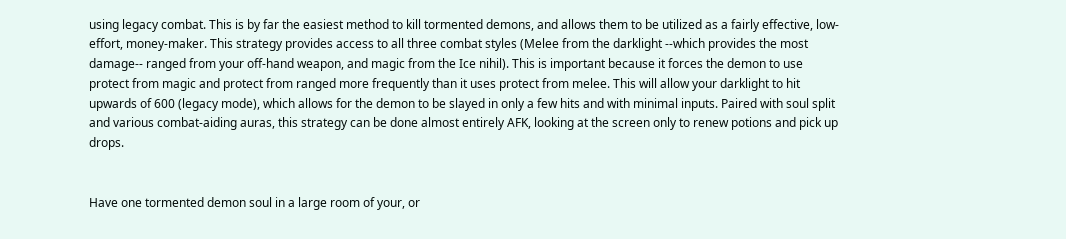using legacy combat. This is by far the easiest method to kill tormented demons, and allows them to be utilized as a fairly effective, low-effort, money-maker. This strategy provides access to all three combat styles (Melee from the darklight --which provides the most damage-- ranged from your off-hand weapon, and magic from the Ice nihil). This is important because it forces the demon to use protect from magic and protect from ranged more frequently than it uses protect from melee. This will allow your darklight to hit upwards of 600 (legacy mode), which allows for the demon to be slayed in only a few hits and with minimal inputs. Paired with soul split and various combat-aiding auras, this strategy can be done almost entirely AFK, looking at the screen only to renew potions and pick up drops.


Have one tormented demon soul in a large room of your, or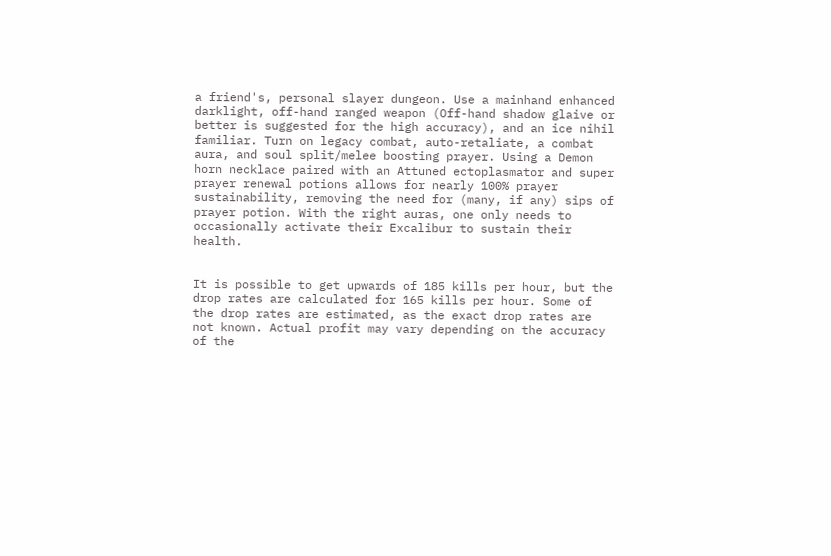a friend's, personal slayer dungeon. Use a mainhand enhanced darklight, off-hand ranged weapon (Off-hand shadow glaive or better is suggested for the high accuracy), and an ice nihil familiar. Turn on legacy combat, auto-retaliate, a combat aura, and soul split/melee boosting prayer. Using a Demon horn necklace paired with an Attuned ectoplasmator and super prayer renewal potions allows for nearly 100% prayer sustainability, removing the need for (many, if any) sips of prayer potion. With the right auras, one only needs to occasionally activate their Excalibur to sustain their health.


It is possible to get upwards of 185 kills per hour, but the drop rates are calculated for 165 kills per hour. Some of the drop rates are estimated, as the exact drop rates are not known. Actual profit may vary depending on the accuracy of the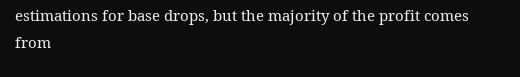estimations for base drops, but the majority of the profit comes from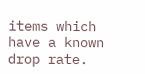items which have a known drop rate.